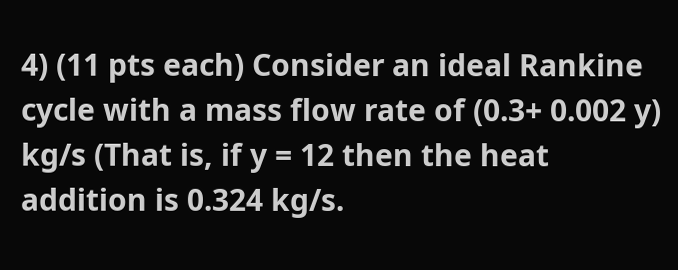4) (11 pts each) Consider an ideal Rankine cycle with a mass flow rate of (0.3+ 0.002 y) kg/s (That is, if y = 12 then the heat addition is 0.324 kg/s.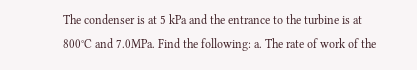The condenser is at 5 kPa and the entrance to the turbine is at 800°C and 7.0MPa. Find the following: a. The rate of work of the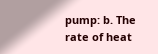pump: b. The rate of heat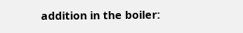addition in the boiler: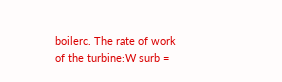boilerc. The rate of work of the turbine:W surb =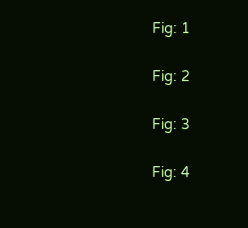Fig: 1

Fig: 2

Fig: 3

Fig: 4